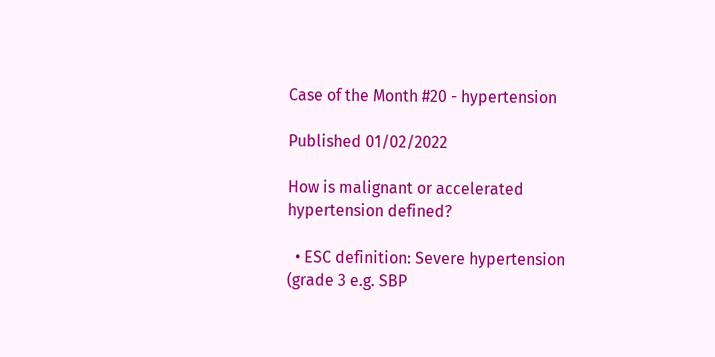Case of the Month #20 - hypertension

Published 01/02/2022

How is malignant or accelerated hypertension defined?

  • ESC definition: Severe hypertension (grade 3 e.g. SBP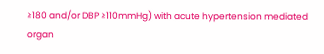≥180 and/or DBP ≥110mmHg) with acute hypertension mediated organ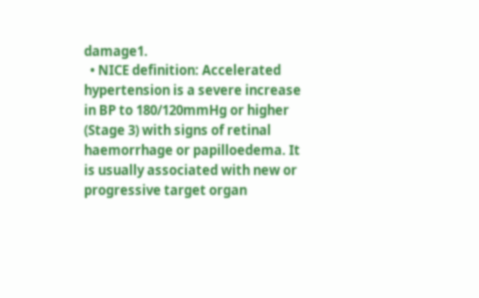damage1.
  • NICE definition: Accelerated hypertension is a severe increase in BP to 180/120mmHg or higher (Stage 3) with signs of retinal haemorrhage or papilloedema. It is usually associated with new or progressive target organ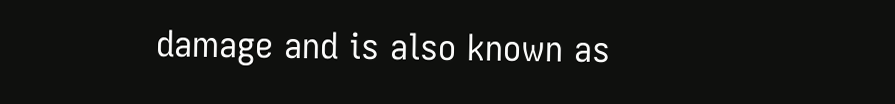damage and is also known as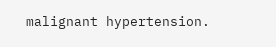malignant hypertension.